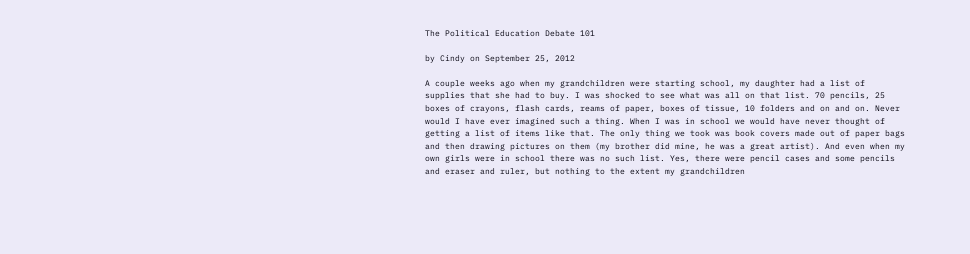The Political Education Debate 101

by Cindy on September 25, 2012

A couple weeks ago when my grandchildren were starting school, my daughter had a list of supplies that she had to buy. I was shocked to see what was all on that list. 70 pencils, 25 boxes of crayons, flash cards, reams of paper, boxes of tissue, 10 folders and on and on. Never would I have ever imagined such a thing. When I was in school we would have never thought of getting a list of items like that. The only thing we took was book covers made out of paper bags and then drawing pictures on them (my brother did mine, he was a great artist). And even when my own girls were in school there was no such list. Yes, there were pencil cases and some pencils and eraser and ruler, but nothing to the extent my grandchildren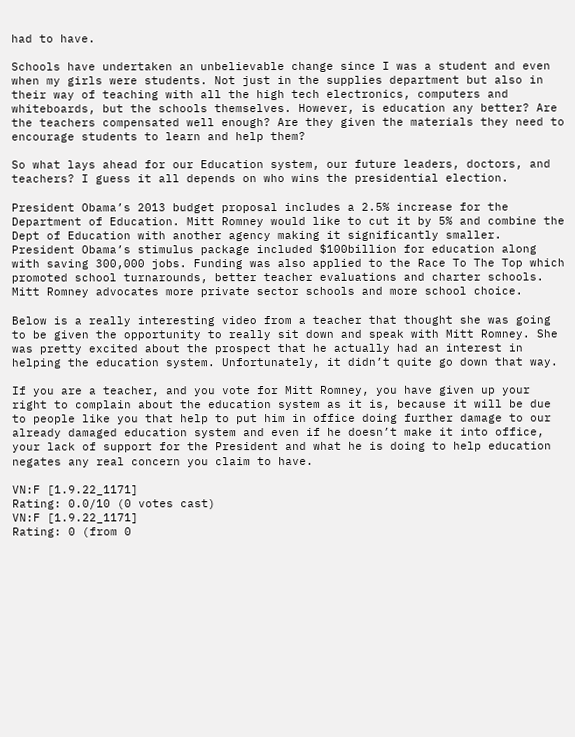had to have.

Schools have undertaken an unbelievable change since I was a student and even when my girls were students. Not just in the supplies department but also in their way of teaching with all the high tech electronics, computers and whiteboards, but the schools themselves. However, is education any better? Are the teachers compensated well enough? Are they given the materials they need to encourage students to learn and help them?

So what lays ahead for our Education system, our future leaders, doctors, and teachers? I guess it all depends on who wins the presidential election.

President Obama’s 2013 budget proposal includes a 2.5% increase for the Department of Education. Mitt Romney would like to cut it by 5% and combine the Dept of Education with another agency making it significantly smaller.
President Obama’s stimulus package included $100billion for education along with saving 300,000 jobs. Funding was also applied to the Race To The Top which promoted school turnarounds, better teacher evaluations and charter schools. Mitt Romney advocates more private sector schools and more school choice.

Below is a really interesting video from a teacher that thought she was going to be given the opportunity to really sit down and speak with Mitt Romney. She was pretty excited about the prospect that he actually had an interest in helping the education system. Unfortunately, it didn’t quite go down that way.

If you are a teacher, and you vote for Mitt Romney, you have given up your right to complain about the education system as it is, because it will be due to people like you that help to put him in office doing further damage to our already damaged education system and even if he doesn’t make it into office, your lack of support for the President and what he is doing to help education negates any real concern you claim to have.

VN:F [1.9.22_1171]
Rating: 0.0/10 (0 votes cast)
VN:F [1.9.22_1171]
Rating: 0 (from 0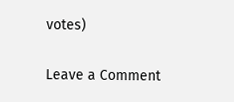votes)

Leave a Comment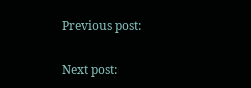Previous post:

Next post: